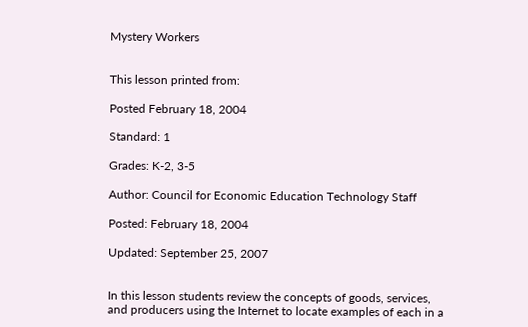Mystery Workers


This lesson printed from:

Posted February 18, 2004

Standard: 1

Grades: K-2, 3-5

Author: Council for Economic Education Technology Staff

Posted: February 18, 2004

Updated: September 25, 2007


In this lesson students review the concepts of goods, services, and producers using the Internet to locate examples of each in a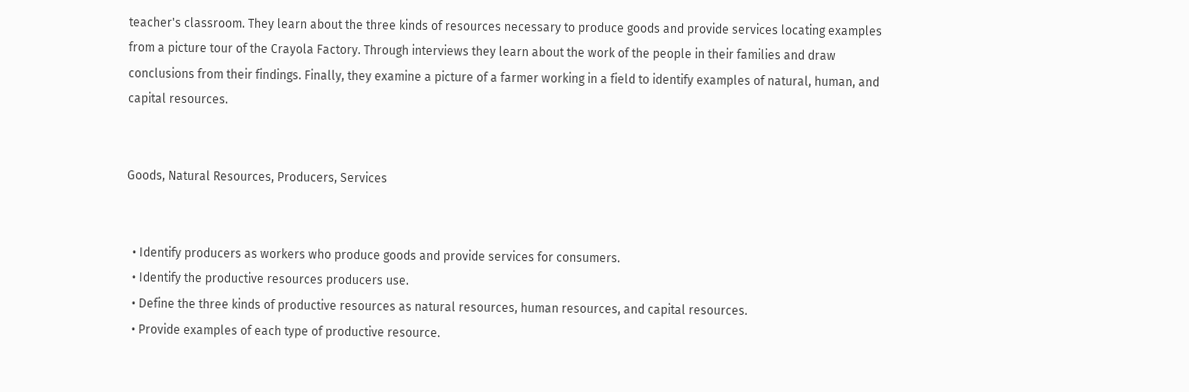teacher's classroom. They learn about the three kinds of resources necessary to produce goods and provide services locating examples from a picture tour of the Crayola Factory. Through interviews they learn about the work of the people in their families and draw conclusions from their findings. Finally, they examine a picture of a farmer working in a field to identify examples of natural, human, and capital resources.


Goods, Natural Resources, Producers, Services


  • Identify producers as workers who produce goods and provide services for consumers.
  • Identify the productive resources producers use.
  • Define the three kinds of productive resources as natural resources, human resources, and capital resources.
  • Provide examples of each type of productive resource.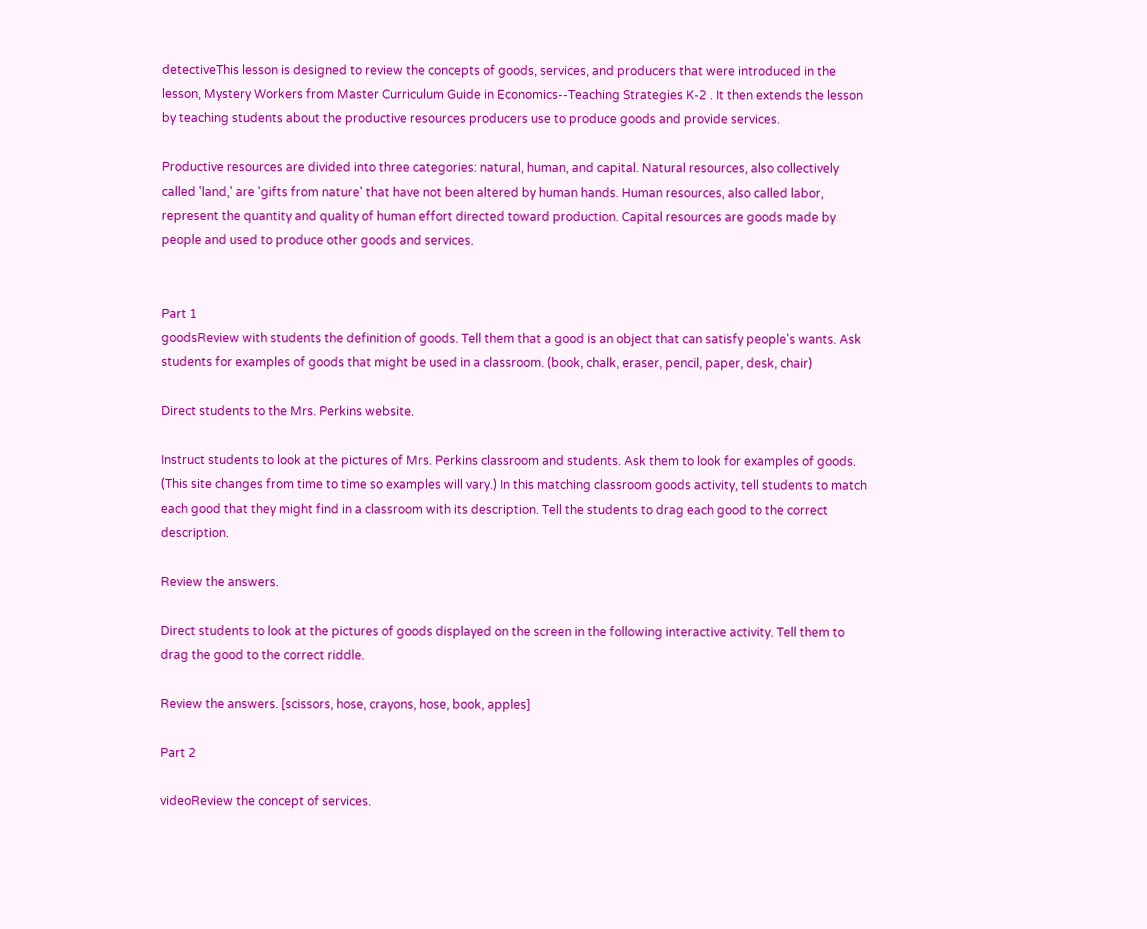detectiveThis lesson is designed to review the concepts of goods, services, and producers that were introduced in the lesson, Mystery Workers from Master Curriculum Guide in Economics--Teaching Strategies K-2 . It then extends the lesson by teaching students about the productive resources producers use to produce goods and provide services.

Productive resources are divided into three categories: natural, human, and capital. Natural resources, also collectively called 'land,' are 'gifts from nature' that have not been altered by human hands. Human resources, also called labor, represent the quantity and quality of human effort directed toward production. Capital resources are goods made by people and used to produce other goods and services.


Part 1
goodsReview with students the definition of goods. Tell them that a good is an object that can satisfy people's wants. Ask students for examples of goods that might be used in a classroom. (book, chalk, eraser, pencil, paper, desk, chair)

Direct students to the Mrs. Perkins website.

Instruct students to look at the pictures of Mrs. Perkins classroom and students. Ask them to look for examples of goods. (This site changes from time to time so examples will vary.) In this matching classroom goods activity, tell students to match each good that they might find in a classroom with its description. Tell the students to drag each good to the correct description.

Review the answers.

Direct students to look at the pictures of goods displayed on the screen in the following interactive activity. Tell them to drag the good to the correct riddle.

Review the answers. [scissors, hose, crayons, hose, book, apples]

Part 2

videoReview the concept of services.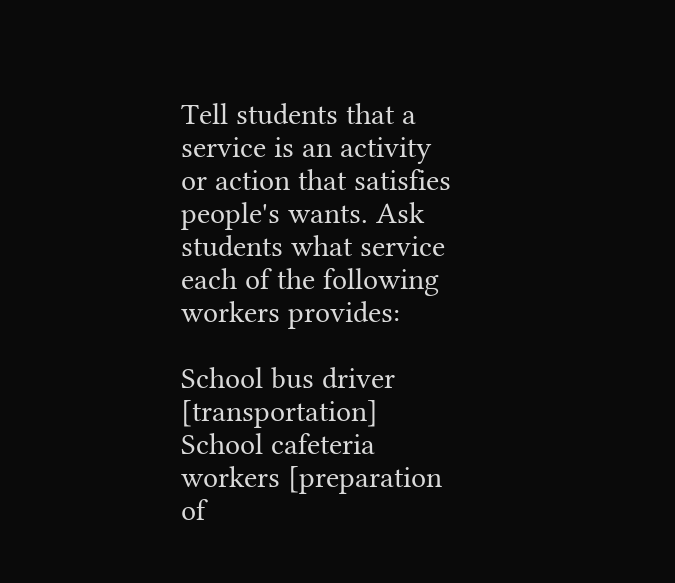Tell students that a service is an activity or action that satisfies people's wants. Ask students what service each of the following workers provides:

School bus driver [transportation]
School cafeteria workers [preparation of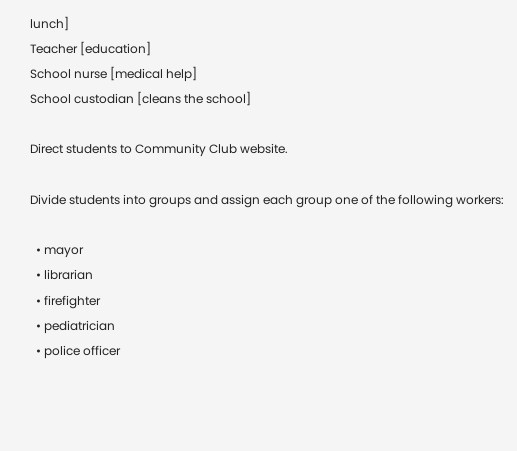lunch]
Teacher [education]
School nurse [medical help]
School custodian [cleans the school]

Direct students to Community Club website.

Divide students into groups and assign each group one of the following workers:

  • mayor
  • librarian
  • firefighter
  • pediatrician
  • police officer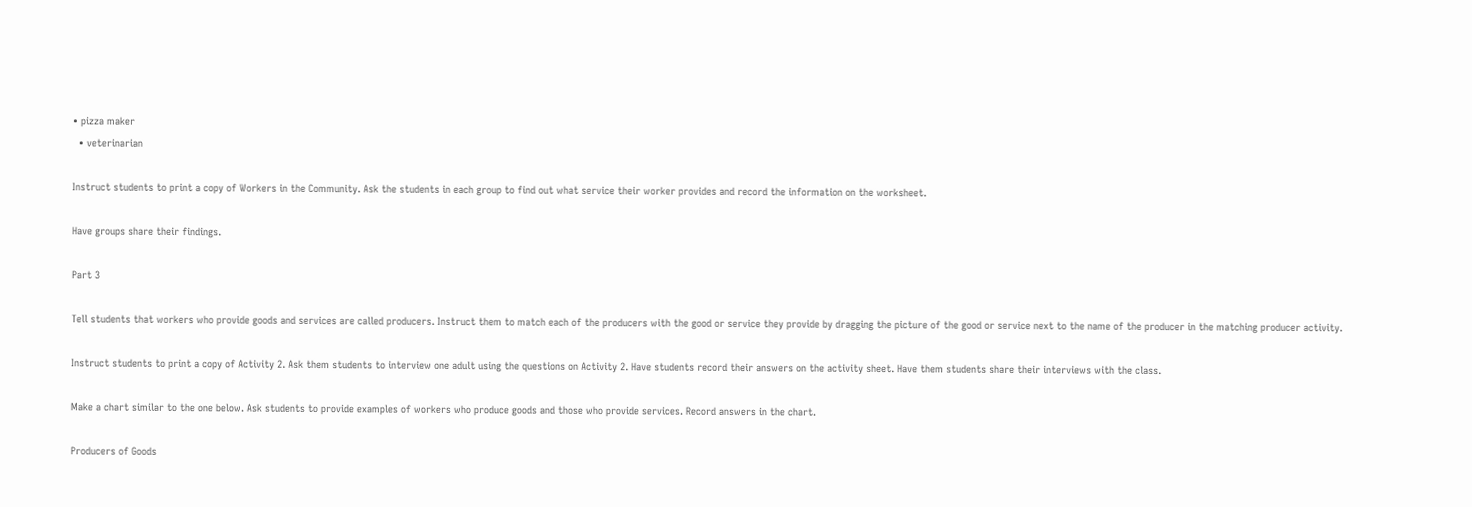• pizza maker
  • veterinarian

Instruct students to print a copy of Workers in the Community. Ask the students in each group to find out what service their worker provides and record the information on the worksheet.

Have groups share their findings.

Part 3

Tell students that workers who provide goods and services are called producers. Instruct them to match each of the producers with the good or service they provide by dragging the picture of the good or service next to the name of the producer in the matching producer activity.

Instruct students to print a copy of Activity 2. Ask them students to interview one adult using the questions on Activity 2. Have students record their answers on the activity sheet. Have them students share their interviews with the class.

Make a chart similar to the one below. Ask students to provide examples of workers who produce goods and those who provide services. Record answers in the chart.

Producers of Goods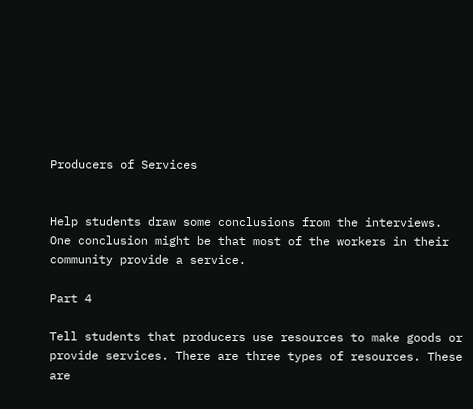Producers of Services


Help students draw some conclusions from the interviews. One conclusion might be that most of the workers in their community provide a service.

Part 4

Tell students that producers use resources to make goods or provide services. There are three types of resources. These are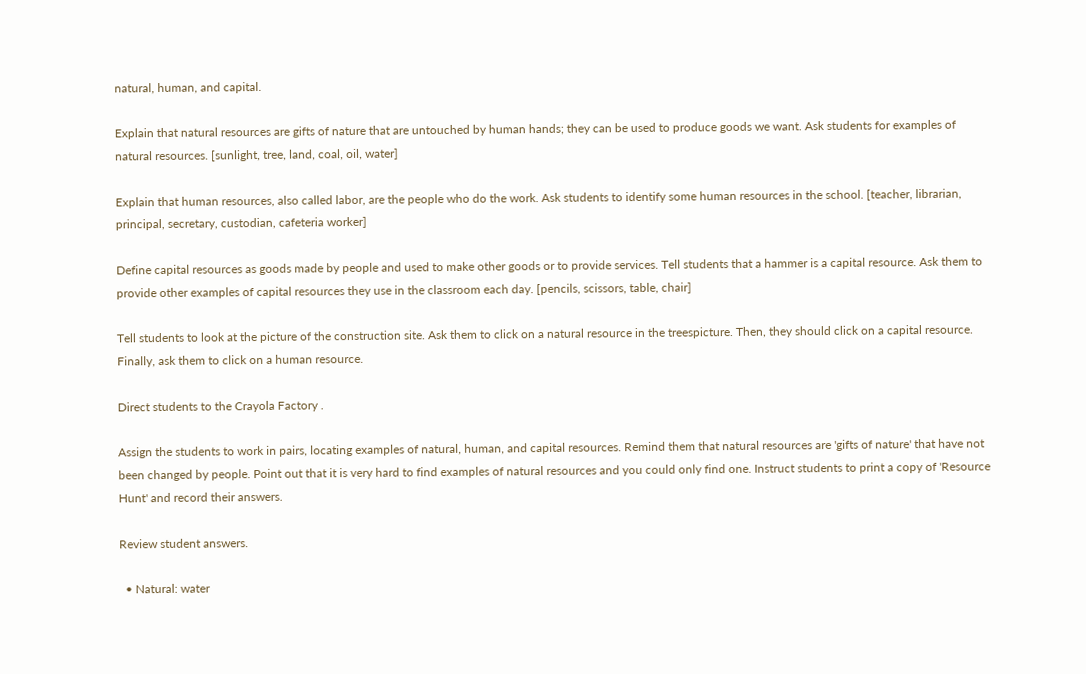natural, human, and capital.

Explain that natural resources are gifts of nature that are untouched by human hands; they can be used to produce goods we want. Ask students for examples of natural resources. [sunlight, tree, land, coal, oil, water]

Explain that human resources, also called labor, are the people who do the work. Ask students to identify some human resources in the school. [teacher, librarian, principal, secretary, custodian, cafeteria worker]

Define capital resources as goods made by people and used to make other goods or to provide services. Tell students that a hammer is a capital resource. Ask them to provide other examples of capital resources they use in the classroom each day. [pencils, scissors, table, chair]

Tell students to look at the picture of the construction site. Ask them to click on a natural resource in the treespicture. Then, they should click on a capital resource. Finally, ask them to click on a human resource.

Direct students to the Crayola Factory .

Assign the students to work in pairs, locating examples of natural, human, and capital resources. Remind them that natural resources are 'gifts of nature' that have not been changed by people. Point out that it is very hard to find examples of natural resources and you could only find one. Instruct students to print a copy of 'Resource Hunt' and record their answers.

Review student answers.

  • Natural: water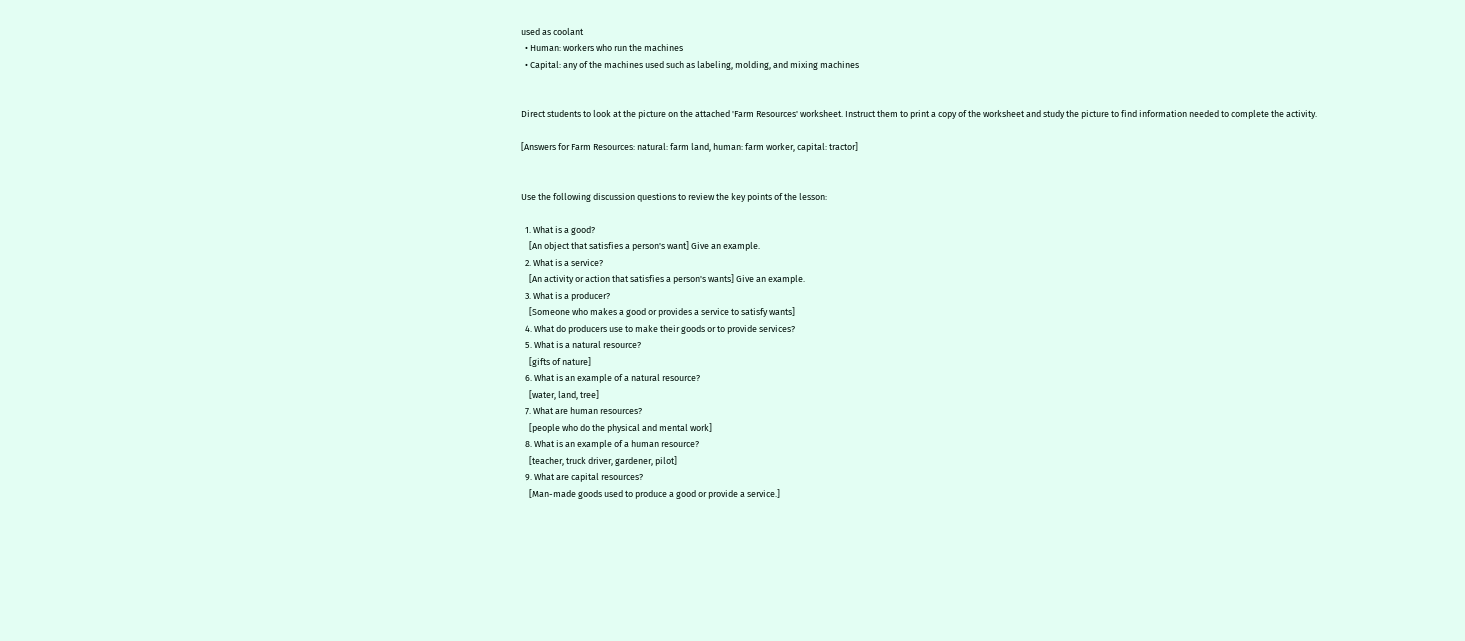used as coolant
  • Human: workers who run the machines
  • Capital: any of the machines used such as labeling, molding, and mixing machines


Direct students to look at the picture on the attached 'Farm Resources' worksheet. Instruct them to print a copy of the worksheet and study the picture to find information needed to complete the activity.

[Answers for Farm Resources: natural: farm land, human: farm worker, capital: tractor]


Use the following discussion questions to review the key points of the lesson:

  1. What is a good?
    [An object that satisfies a person's want] Give an example.
  2. What is a service?
    [An activity or action that satisfies a person's wants] Give an example.
  3. What is a producer?
    [Someone who makes a good or provides a service to satisfy wants]
  4. What do producers use to make their goods or to provide services?
  5. What is a natural resource?
    [gifts of nature]
  6. What is an example of a natural resource?
    [water, land, tree]
  7. What are human resources?
    [people who do the physical and mental work]
  8. What is an example of a human resource?
    [teacher, truck driver, gardener, pilot]
  9. What are capital resources?
    [Man-made goods used to produce a good or provide a service.]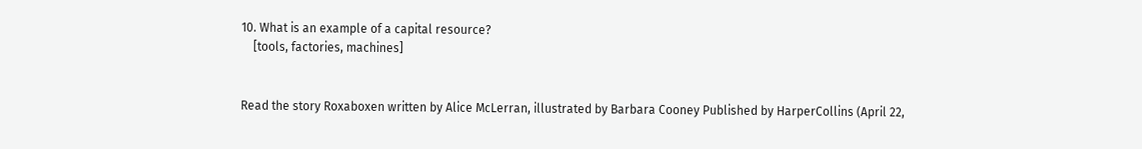10. What is an example of a capital resource?
    [tools, factories, machines]


Read the story Roxaboxen written by Alice McLerran, illustrated by Barbara Cooney Published by HarperCollins (April 22,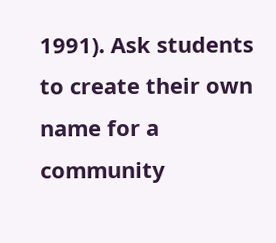1991). Ask students to create their own name for a community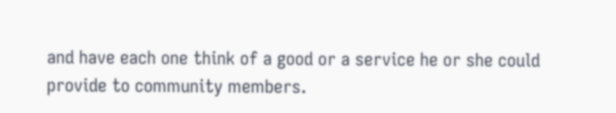and have each one think of a good or a service he or she could provide to community members.